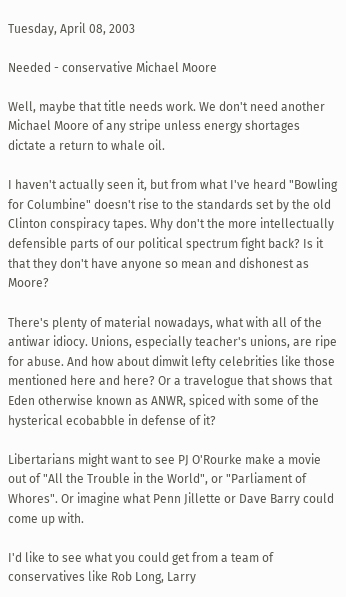Tuesday, April 08, 2003

Needed - conservative Michael Moore

Well, maybe that title needs work. We don't need another Michael Moore of any stripe unless energy shortages dictate a return to whale oil.

I haven't actually seen it, but from what I've heard "Bowling for Columbine" doesn't rise to the standards set by the old Clinton conspiracy tapes. Why don't the more intellectually defensible parts of our political spectrum fight back? Is it that they don't have anyone so mean and dishonest as Moore?

There's plenty of material nowadays, what with all of the antiwar idiocy. Unions, especially teacher's unions, are ripe for abuse. And how about dimwit lefty celebrities like those mentioned here and here? Or a travelogue that shows that Eden otherwise known as ANWR, spiced with some of the hysterical ecobabble in defense of it?

Libertarians might want to see PJ O'Rourke make a movie out of "All the Trouble in the World", or "Parliament of Whores". Or imagine what Penn Jillette or Dave Barry could come up with.

I'd like to see what you could get from a team of conservatives like Rob Long, Larry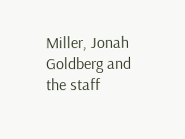Miller, Jonah Goldberg and the staff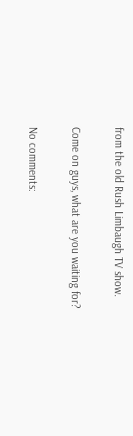from the old Rush Limbaugh TV show.

Come on guys, what are you waiting for?

No comments: